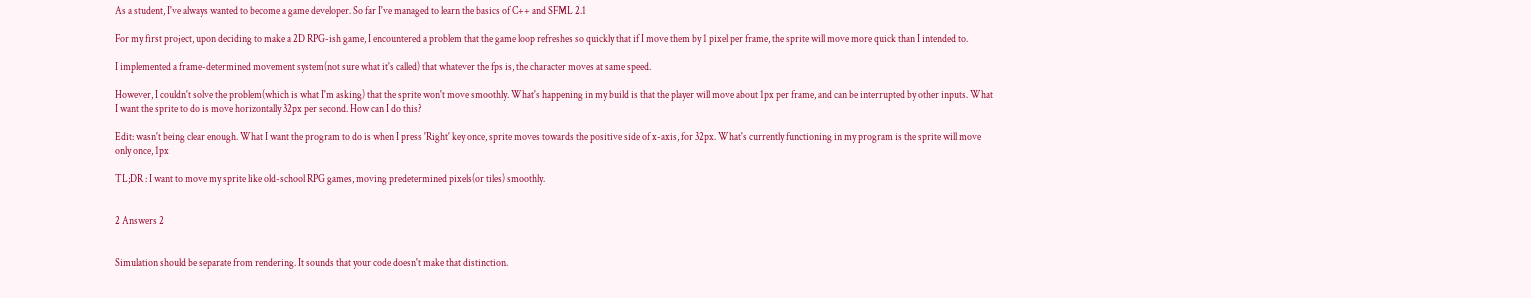As a student, I've always wanted to become a game developer. So far I've managed to learn the basics of C++ and SFML 2.1

For my first project, upon deciding to make a 2D RPG-ish game, I encountered a problem that the game loop refreshes so quickly that if I move them by 1 pixel per frame, the sprite will move more quick than I intended to.

I implemented a frame-determined movement system(not sure what it's called) that whatever the fps is, the character moves at same speed.

However, I couldn't solve the problem(which is what I'm asking) that the sprite won't move smoothly. What's happening in my build is that the player will move about 1px per frame, and can be interrupted by other inputs. What I want the sprite to do is move horizontally 32px per second. How can I do this?

Edit: wasn't being clear enough. What I want the program to do is when I press 'Right' key once, sprite moves towards the positive side of x-axis, for 32px. What's currently functioning in my program is the sprite will move only once, 1px

TL;DR : I want to move my sprite like old-school RPG games, moving predetermined pixels(or tiles) smoothly.


2 Answers 2


Simulation should be separate from rendering. It sounds that your code doesn't make that distinction.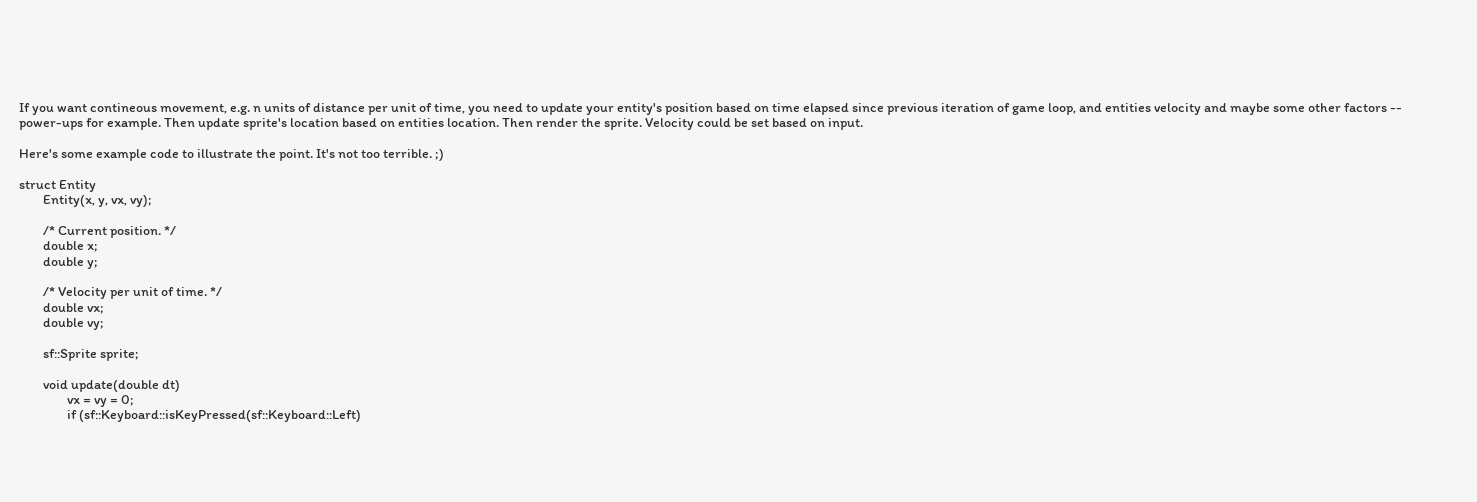If you want contineous movement, e.g. n units of distance per unit of time, you need to update your entity's position based on time elapsed since previous iteration of game loop, and entities velocity and maybe some other factors -- power-ups for example. Then update sprite's location based on entities location. Then render the sprite. Velocity could be set based on input.

Here's some example code to illustrate the point. It's not too terrible. ;)

struct Entity
        Entity(x, y, vx, vy);

        /* Current position. */
        double x;
        double y;

        /* Velocity per unit of time. */
        double vx;
        double vy;

        sf::Sprite sprite;

        void update(double dt)
                vx = vy = 0;
                if (sf::Keyboard::isKeyPressed(sf::Keyboard::Left)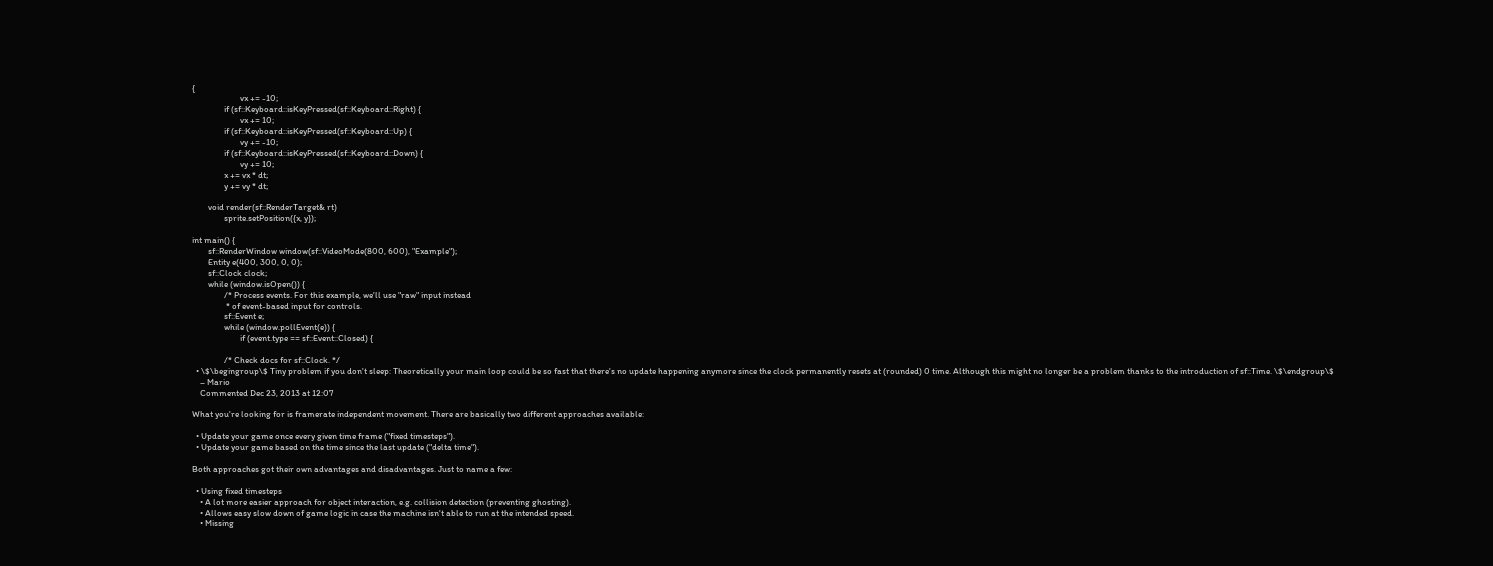{
                        vx += -10;
                if (sf::Keyboard::isKeyPressed(sf::Keyboard::Right) {
                        vx += 10;
                if (sf::Keyboard::isKeyPressed(sf::Keyboard::Up) {
                        vy += -10;
                if (sf::Keyboard::isKeyPressed(sf::Keyboard::Down) {
                        vy += 10;
                x += vx * dt;
                y += vy * dt;

        void render(sf::RenderTarget& rt)
                sprite.setPosition({x, y});

int main() {
        sf::RenderWindow window(sf::VideoMode(800, 600), "Example");
        Entity e(400, 300, 0, 0);
        sf::Clock clock;
        while (window.isOpen()) {
                /* Process events. For this example, we'll use "raw" input instead
                 * of event-based input for controls.
                sf::Event e;
                while (window.pollEvent(e)) {
                        if (event.type == sf::Event::Closed) {

                /* Check docs for sf::Clock. */
  • \$\begingroup\$ Tiny problem if you don't sleep: Theoretically your main loop could be so fast that there's no update happening anymore since the clock permanently resets at (rounded) 0 time. Although this might no longer be a problem thanks to the introduction of sf::Time. \$\endgroup\$
    – Mario
    Commented Dec 23, 2013 at 12:07

What you're looking for is framerate independent movement. There are basically two different approaches available:

  • Update your game once every given time frame ("fixed timesteps").
  • Update your game based on the time since the last update ("delta time").

Both approaches got their own advantages and disadvantages. Just to name a few:

  • Using fixed timesteps
    • A lot more easier approach for object interaction, e.g. collision detection (preventing ghosting).
    • Allows easy slow down of game logic in case the machine isn't able to run at the intended speed.
    • Missing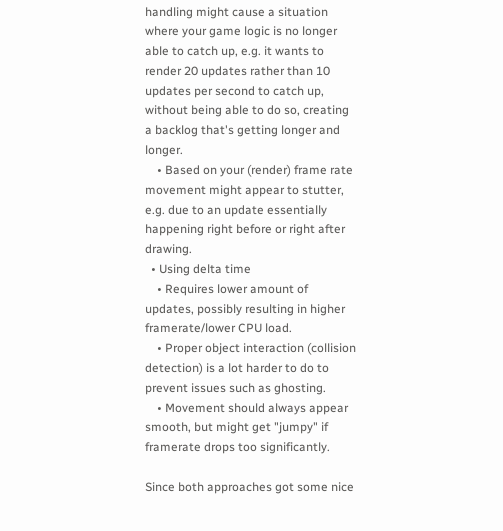handling might cause a situation where your game logic is no longer able to catch up, e.g. it wants to render 20 updates rather than 10 updates per second to catch up, without being able to do so, creating a backlog that's getting longer and longer.
    • Based on your (render) frame rate movement might appear to stutter, e.g. due to an update essentially happening right before or right after drawing.
  • Using delta time
    • Requires lower amount of updates, possibly resulting in higher framerate/lower CPU load.
    • Proper object interaction (collision detection) is a lot harder to do to prevent issues such as ghosting.
    • Movement should always appear smooth, but might get "jumpy" if framerate drops too significantly.

Since both approaches got some nice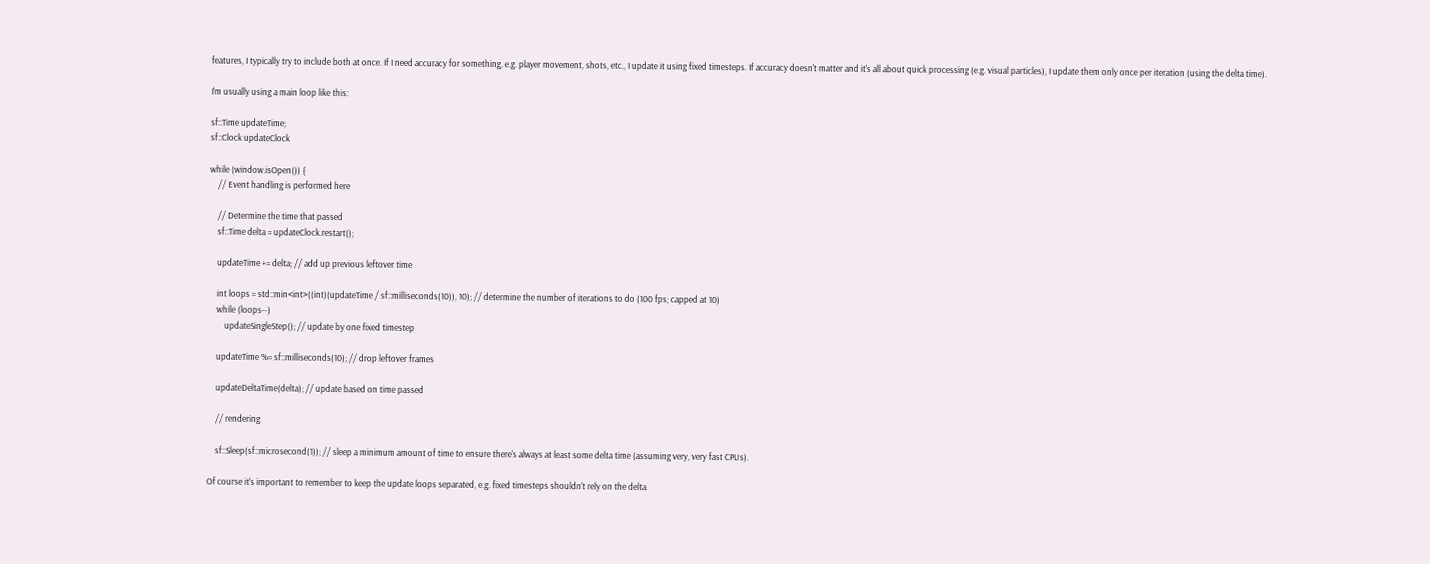features, I typically try to include both at once. If I need accuracy for something, e.g. player movement, shots, etc., I update it using fixed timesteps. If accuracy doesn't matter and it's all about quick processing (e.g. visual particles), I update them only once per iteration (using the delta time).

I'm usually using a main loop like this:

sf::Time updateTime;
sf::Clock updateClock

while (window.isOpen()) {
    // Event handling is performed here

    // Determine the time that passed
    sf::Time delta = updateClock.restart();

    updateTime += delta; // add up previous leftover time

    int loops = std::min<int>((int)(updateTime / sf::milliseconds(10)), 10); // determine the number of iterations to do (100 fps; capped at 10)
    while (loops--)
        updateSingleStep(); // update by one fixed timestep

    updateTime %= sf::milliseconds(10); // drop leftover frames

    updateDeltaTime(delta); // update based on time passed

    // rendering

    sf::Sleep(sf::microsecond(1)); // sleep a minimum amount of time to ensure there's always at least some delta time (assuming very, very fast CPUs).

Of course it's important to remember to keep the update loops separated, e.g. fixed timesteps shouldn't rely on the delta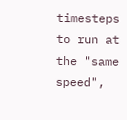timesteps to run at the "same speed",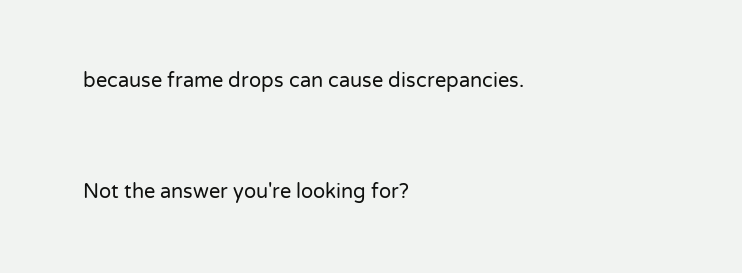because frame drops can cause discrepancies.


Not the answer you're looking for?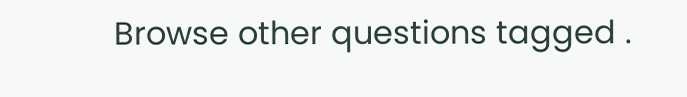Browse other questions tagged .